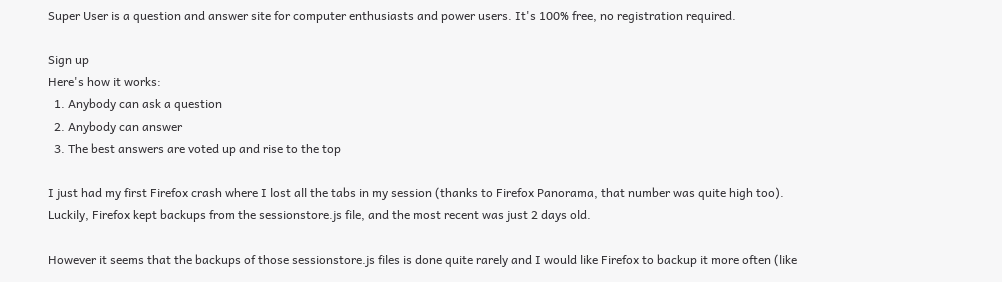Super User is a question and answer site for computer enthusiasts and power users. It's 100% free, no registration required.

Sign up
Here's how it works:
  1. Anybody can ask a question
  2. Anybody can answer
  3. The best answers are voted up and rise to the top

I just had my first Firefox crash where I lost all the tabs in my session (thanks to Firefox Panorama, that number was quite high too). Luckily, Firefox kept backups from the sessionstore.js file, and the most recent was just 2 days old.

However it seems that the backups of those sessionstore.js files is done quite rarely and I would like Firefox to backup it more often (like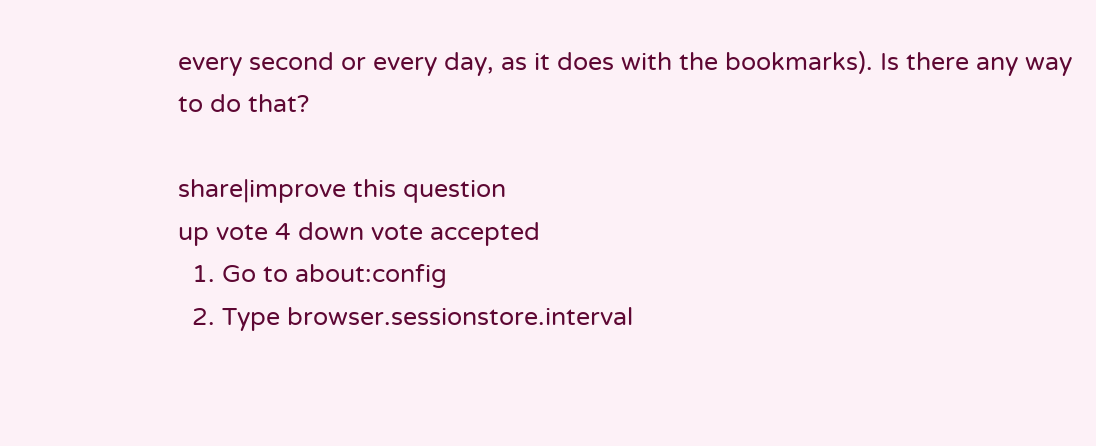every second or every day, as it does with the bookmarks). Is there any way to do that?

share|improve this question
up vote 4 down vote accepted
  1. Go to about:config
  2. Type browser.sessionstore.interval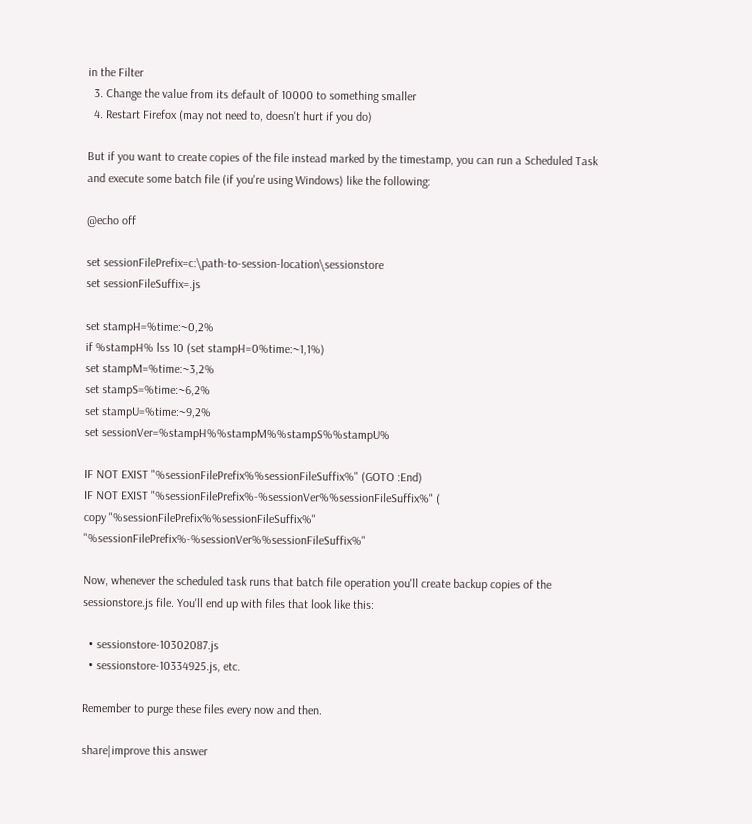in the Filter
  3. Change the value from its default of 10000 to something smaller
  4. Restart Firefox (may not need to, doesn't hurt if you do)

But if you want to create copies of the file instead marked by the timestamp, you can run a Scheduled Task and execute some batch file (if you're using Windows) like the following:

@echo off

set sessionFilePrefix=c:\path-to-session-location\sessionstore
set sessionFileSuffix=.js

set stampH=%time:~0,2%
if %stampH% lss 10 (set stampH=0%time:~1,1%)
set stampM=%time:~3,2%
set stampS=%time:~6,2%
set stampU=%time:~9,2%
set sessionVer=%stampH%%stampM%%stampS%%stampU%

IF NOT EXIST "%sessionFilePrefix%%sessionFileSuffix%" (GOTO :End)
IF NOT EXIST "%sessionFilePrefix%-%sessionVer%%sessionFileSuffix%" (
copy "%sessionFilePrefix%%sessionFileSuffix%" "%sessionFilePrefix%-%sessionVer%%sessionFileSuffix%"

Now, whenever the scheduled task runs that batch file operation you'll create backup copies of the sessionstore.js file. You'll end up with files that look like this:

  • sessionstore-10302087.js
  • sessionstore-10334925.js, etc.

Remember to purge these files every now and then.

share|improve this answer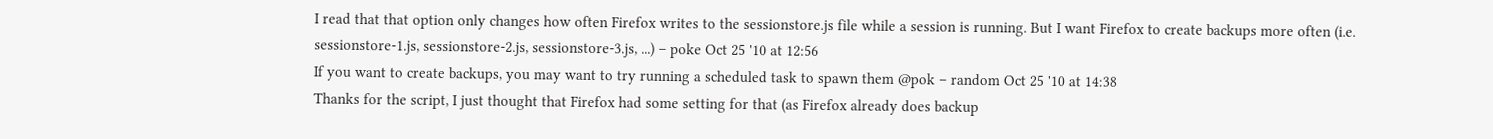I read that that option only changes how often Firefox writes to the sessionstore.js file while a session is running. But I want Firefox to create backups more often (i.e. sessionstore-1.js, sessionstore-2.js, sessionstore-3.js, ...) – poke Oct 25 '10 at 12:56
If you want to create backups, you may want to try running a scheduled task to spawn them @pok – random Oct 25 '10 at 14:38
Thanks for the script, I just thought that Firefox had some setting for that (as Firefox already does backup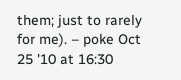them; just to rarely for me). – poke Oct 25 '10 at 16:30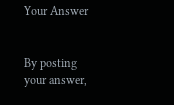Your Answer


By posting your answer,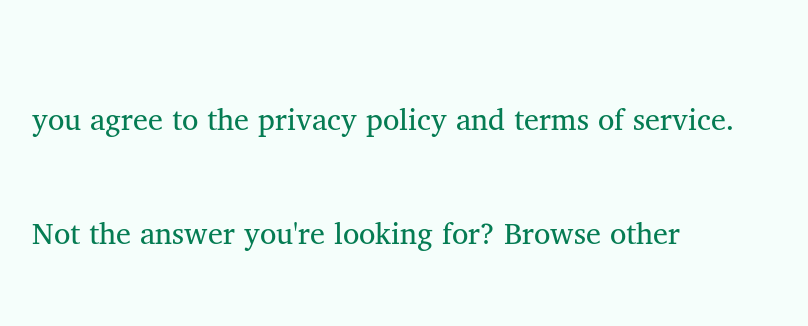you agree to the privacy policy and terms of service.

Not the answer you're looking for? Browse other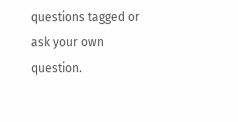questions tagged or ask your own question.